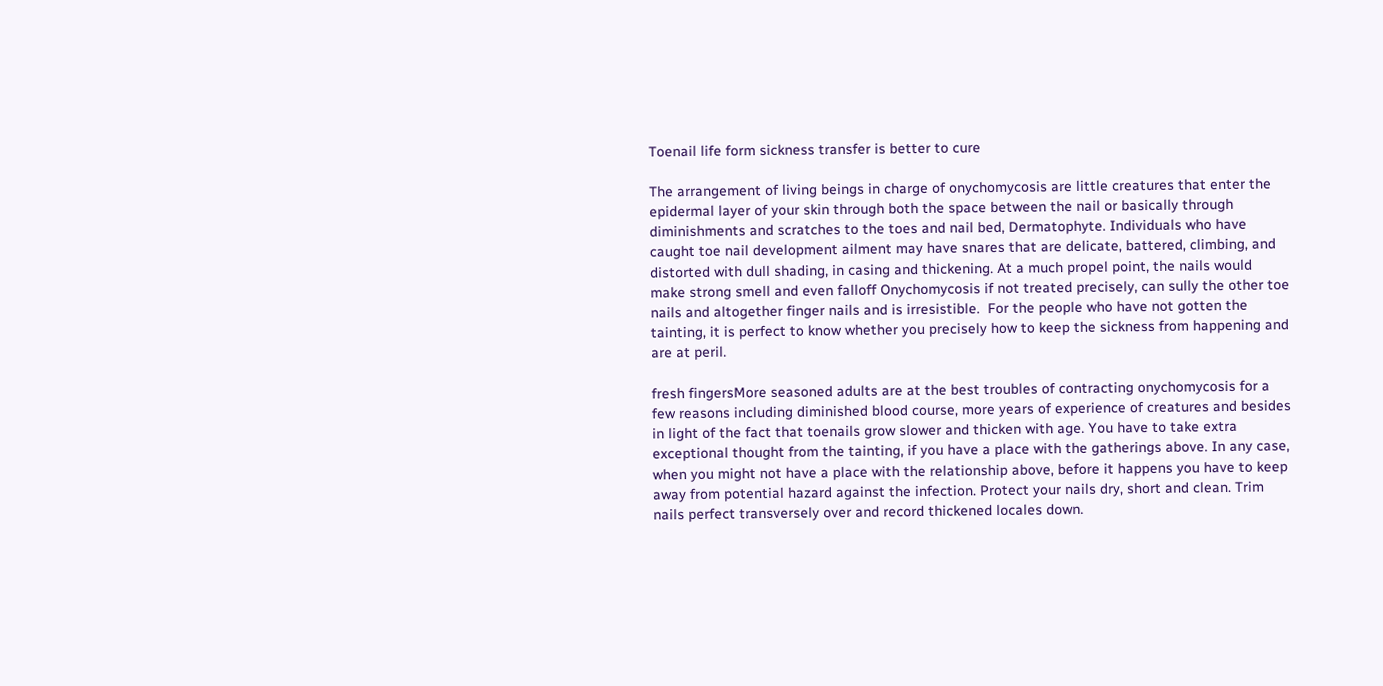Toenail life form sickness transfer is better to cure

The arrangement of living beings in charge of onychomycosis are little creatures that enter the epidermal layer of your skin through both the space between the nail or basically through diminishments and scratches to the toes and nail bed, Dermatophyte. Individuals who have caught toe nail development ailment may have snares that are delicate, battered, climbing, and distorted with dull shading, in casing and thickening. At a much propel point, the nails would make strong smell and even falloff Onychomycosis if not treated precisely, can sully the other toe nails and altogether finger nails and is irresistible.  For the people who have not gotten the tainting, it is perfect to know whether you precisely how to keep the sickness from happening and are at peril.

fresh fingersMore seasoned adults are at the best troubles of contracting onychomycosis for a few reasons including diminished blood course, more years of experience of creatures and besides in light of the fact that toenails grow slower and thicken with age. You have to take extra exceptional thought from the tainting, if you have a place with the gatherings above. In any case, when you might not have a place with the relationship above, before it happens you have to keep away from potential hazard against the infection. Protect your nails dry, short and clean. Trim nails perfect transversely over and record thickened locales down.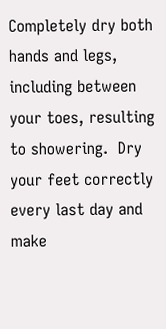Completely dry both hands and legs, including between your toes, resulting to showering.  Dry your feet correctly every last day and make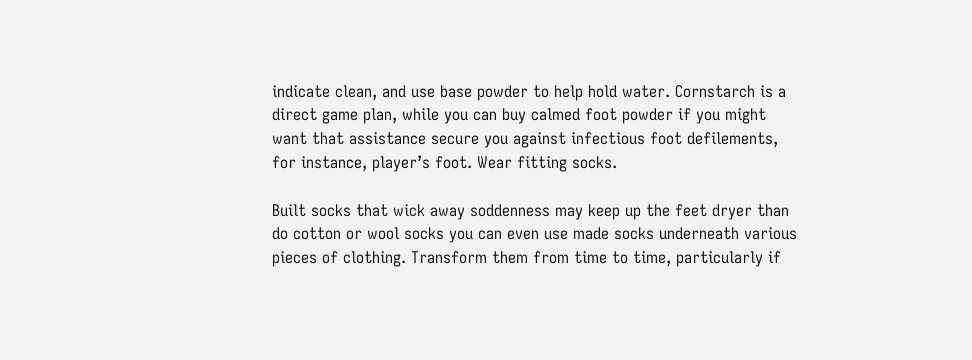indicate clean, and use base powder to help hold water. Cornstarch is a direct game plan, while you can buy calmed foot powder if you might want that assistance secure you against infectious foot defilements, for instance, player’s foot. Wear fitting socks.

Built socks that wick away soddenness may keep up the feet dryer than do cotton or wool socks you can even use made socks underneath various pieces of clothing. Transform them from time to time, particularly if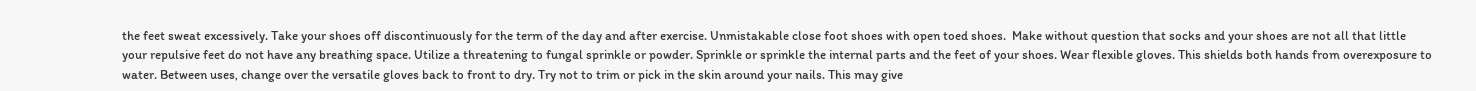the feet sweat excessively. Take your shoes off discontinuously for the term of the day and after exercise. Unmistakable close foot shoes with open toed shoes.  Make without question that socks and your shoes are not all that little your repulsive feet do not have any breathing space. Utilize a threatening to fungal sprinkle or powder. Sprinkle or sprinkle the internal parts and the feet of your shoes. Wear flexible gloves. This shields both hands from overexposure to water. Between uses, change over the versatile gloves back to front to dry. Try not to trim or pick in the skin around your nails. This may give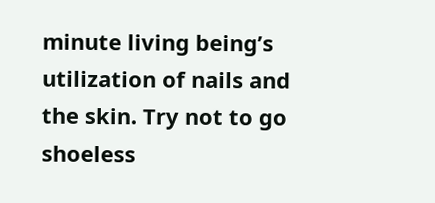minute living being’s utilization of nails and the skin. Try not to go shoeless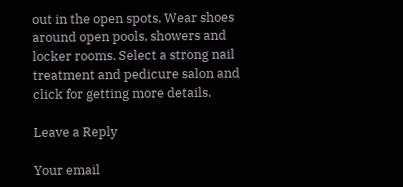out in the open spots. Wear shoes around open pools, showers and locker rooms. Select a strong nail treatment and pedicure salon and click for getting more details.

Leave a Reply

Your email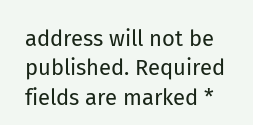address will not be published. Required fields are marked *